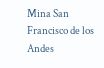Mina San Francisco de los Andes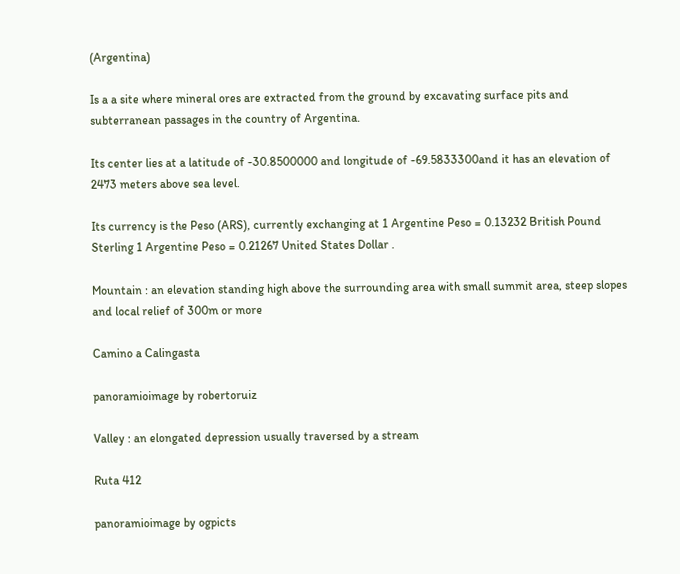(Argentina)

Is a a site where mineral ores are extracted from the ground by excavating surface pits and subterranean passages in the country of Argentina.

Its center lies at a latitude of -30.8500000 and longitude of -69.5833300and it has an elevation of 2473 meters above sea level.

Its currency is the Peso (ARS), currently exchanging at 1 Argentine Peso = 0.13232 British Pound Sterling 1 Argentine Peso = 0.21267 United States Dollar .

Mountain : an elevation standing high above the surrounding area with small summit area, steep slopes and local relief of 300m or more

Camino a Calingasta

panoramioimage by robertoruiz

Valley : an elongated depression usually traversed by a stream

Ruta 412

panoramioimage by ogpicts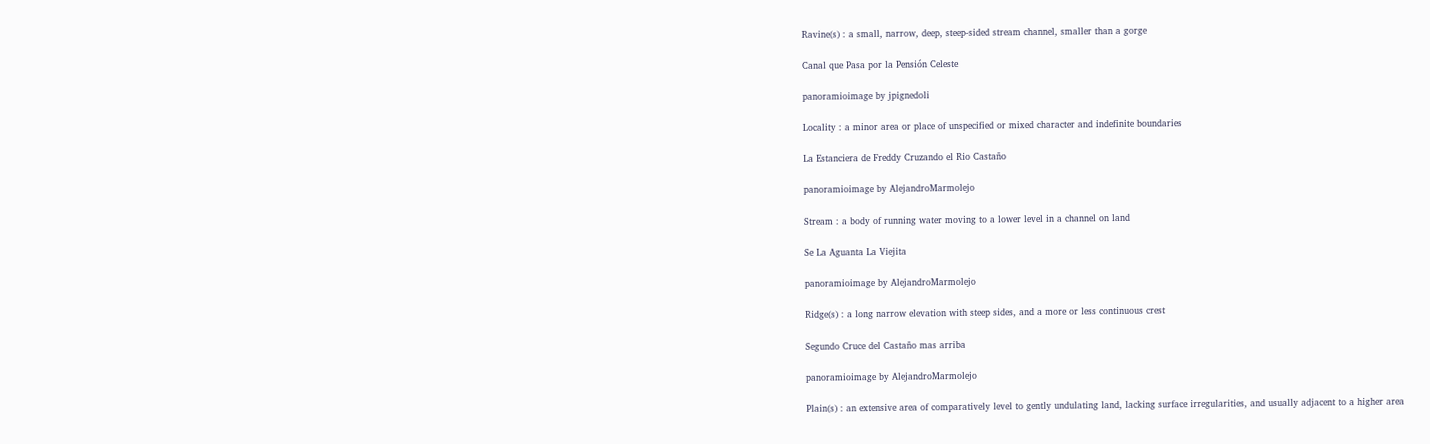Ravine(s) : a small, narrow, deep, steep-sided stream channel, smaller than a gorge

Canal que Pasa por la Pensión Celeste

panoramioimage by jpignedoli

Locality : a minor area or place of unspecified or mixed character and indefinite boundaries

La Estanciera de Freddy Cruzando el Rio Castaño

panoramioimage by AlejandroMarmolejo

Stream : a body of running water moving to a lower level in a channel on land

Se La Aguanta La Viejita

panoramioimage by AlejandroMarmolejo

Ridge(s) : a long narrow elevation with steep sides, and a more or less continuous crest

Segundo Cruce del Castaño mas arriba

panoramioimage by AlejandroMarmolejo

Plain(s) : an extensive area of comparatively level to gently undulating land, lacking surface irregularities, and usually adjacent to a higher area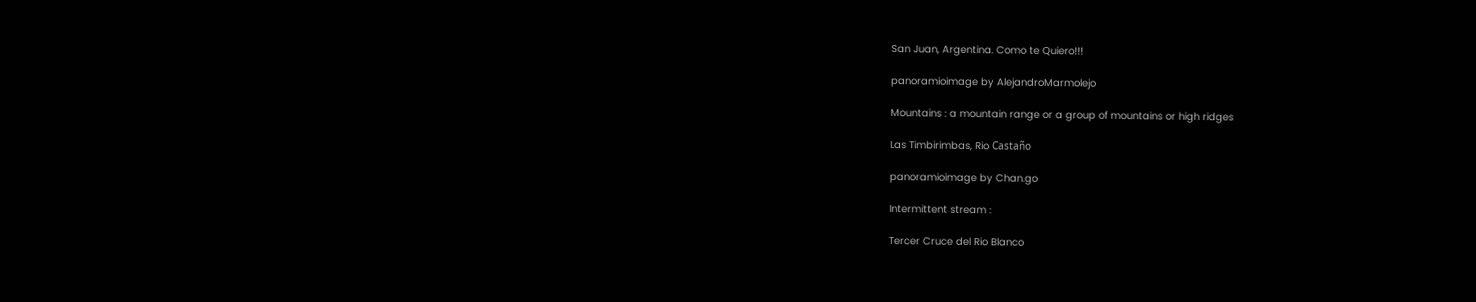San Juan, Argentina. Como te Quiero!!!

panoramioimage by AlejandroMarmolejo

Mountains : a mountain range or a group of mountains or high ridges

Las Timbirimbas, Rio Castaño

panoramioimage by Chan.go

Intermittent stream :

Tercer Cruce del Rio Blanco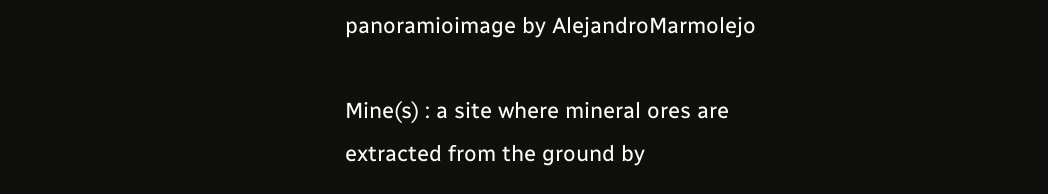panoramioimage by AlejandroMarmolejo

Mine(s) : a site where mineral ores are extracted from the ground by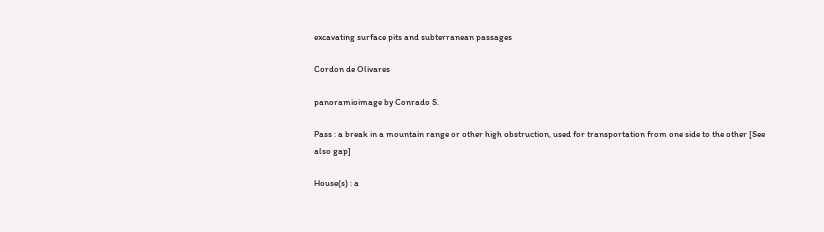excavating surface pits and subterranean passages

Cordon de Olivares

panoramioimage by Conrado S.

Pass : a break in a mountain range or other high obstruction, used for transportation from one side to the other [See also gap]

House(s) : a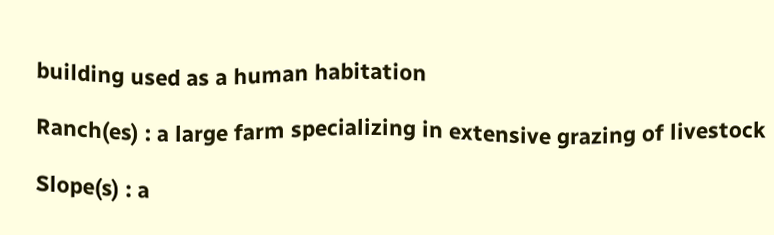building used as a human habitation

Ranch(es) : a large farm specializing in extensive grazing of livestock

Slope(s) : a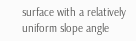surface with a relatively uniform slope angle